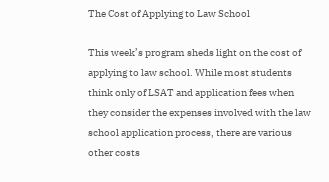The Cost of Applying to Law School

This week’s program sheds light on the cost of applying to law school. While most students think only of LSAT and application fees when they consider the expenses involved with the law school application process, there are various other costs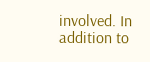involved. In addition to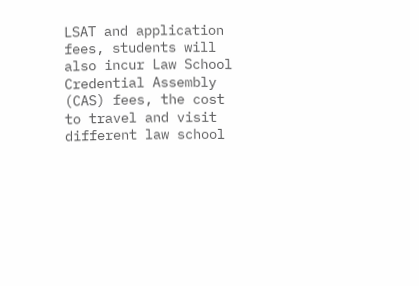LSAT and application fees, students will also incur Law School Credential Assembly (CAS) fees, the cost to travel and visit different law school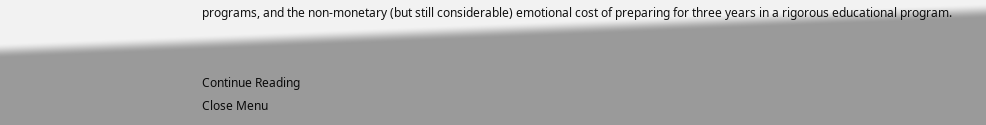programs, and the non-monetary (but still considerable) emotional cost of preparing for three years in a rigorous educational program.


Continue Reading
Close Menu